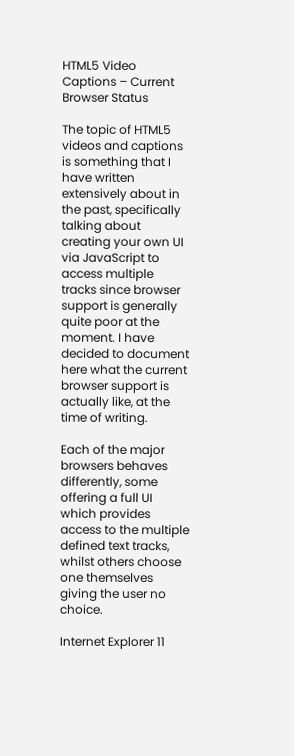HTML5 Video Captions – Current Browser Status

The topic of HTML5 videos and captions is something that I have written extensively about in the past, specifically talking about creating your own UI via JavaScript to access multiple tracks since browser support is generally quite poor at the moment. I have decided to document here what the current browser support is actually like, at the time of writing.

Each of the major browsers behaves differently, some offering a full UI which provides access to the multiple defined text tracks, whilst others choose one themselves giving the user no choice.

Internet Explorer 11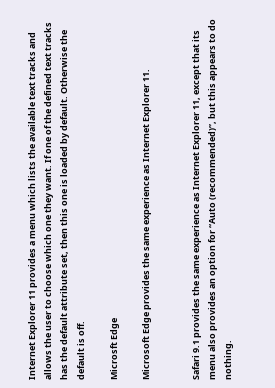Internet Explorer 11 provides a menu which lists the available text tracks and allows the user to choose which one they want. If one of the defined text tracks has the default attribute set, then this one is loaded by default. Otherwise the default is off.

Microsft Edge

Microsoft Edge provides the same experience as Internet Explorer 11.


Safari 9.1 provides the same experience as Internet Explorer 11, except that its menu also provides an option for “Auto (recommended)”, but this appears to do nothing.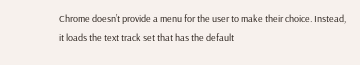Chrome doesn’t provide a menu for the user to make their choice. Instead, it loads the text track set that has the default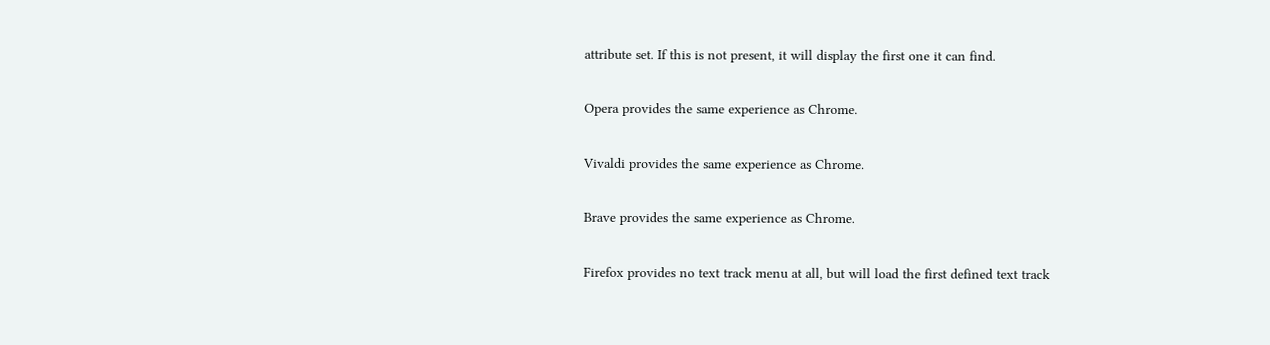attribute set. If this is not present, it will display the first one it can find.


Opera provides the same experience as Chrome.


Vivaldi provides the same experience as Chrome.


Brave provides the same experience as Chrome.


Firefox provides no text track menu at all, but will load the first defined text track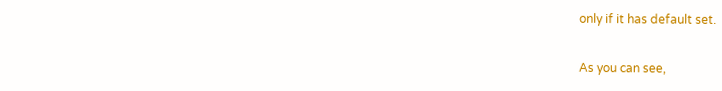only if it has default set.

As you can see,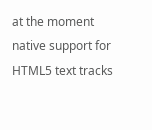at the moment native support for HTML5 text tracks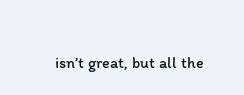isn’t great, but all the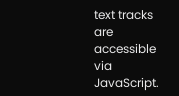text tracks are accessible via JavaScript.